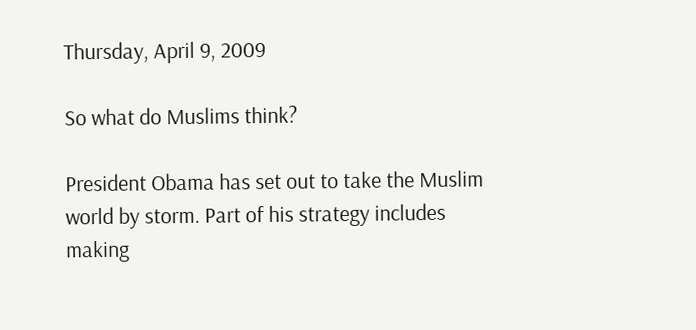Thursday, April 9, 2009

So what do Muslims think?

President Obama has set out to take the Muslim world by storm. Part of his strategy includes making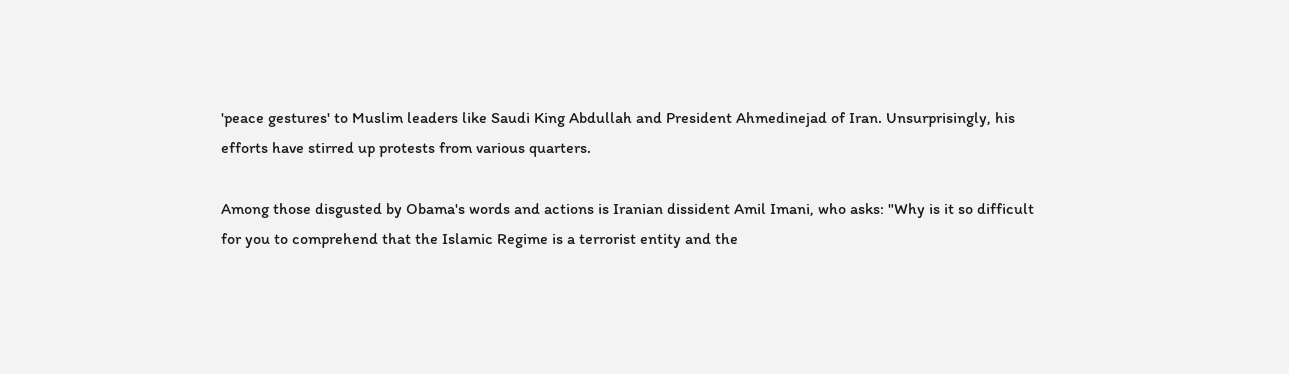'peace gestures' to Muslim leaders like Saudi King Abdullah and President Ahmedinejad of Iran. Unsurprisingly, his efforts have stirred up protests from various quarters.

Among those disgusted by Obama's words and actions is Iranian dissident Amil Imani, who asks: "Why is it so difficult for you to comprehend that the Islamic Regime is a terrorist entity and the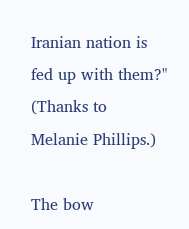Iranian nation is fed up with them?" (Thanks to Melanie Phillips.)

The bow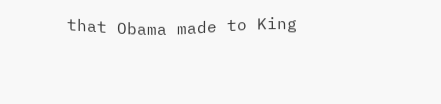that Obama made to King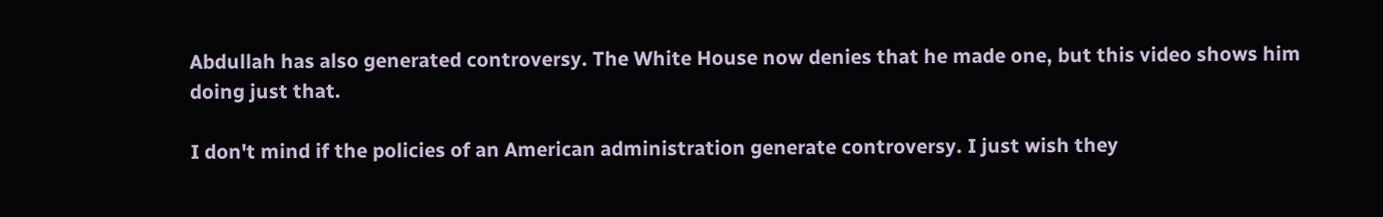Abdullah has also generated controversy. The White House now denies that he made one, but this video shows him doing just that.

I don't mind if the policies of an American administration generate controversy. I just wish they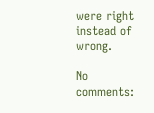were right instead of wrong.

No comments: